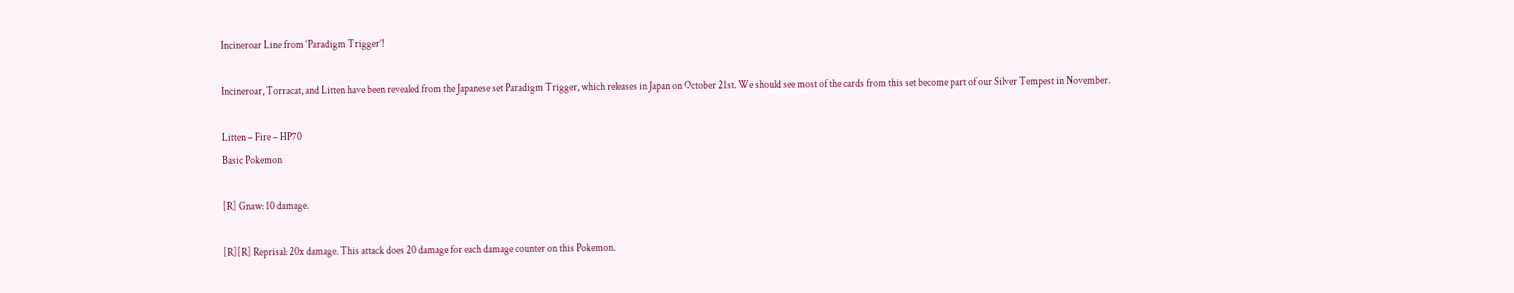Incineroar Line from ‘Paradigm Trigger’!

Incineroar, Torracat, and Litten have been revealed from the Japanese set Paradigm Trigger, which releases in Japan on October 21st. We should see most of the cards from this set become part of our Silver Tempest in November.

Litten – Fire – HP70
Basic Pokemon

[R] Gnaw: 10 damage.

[R][R] Reprisal: 20x damage. This attack does 20 damage for each damage counter on this Pokemon.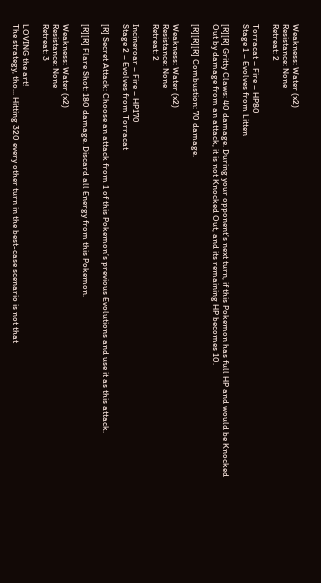Weakness: Water (x2)
Resistance: None
Retreat: 2

Torracat – Fire – HP80
Stage 1 – Evolves from Litten

[R][R] Gritty Claws: 40 damage. During your opponent’s next turn, if this Pokemon has full HP and would be Knocked Out by damage from an attack, it is not Knocked Out, and its remaining HP becomes 10.

[R][R][R] Combustion: 70 damage.

Weakness: Water (x2)
Resistance: None
Retreat: 2

Incineroar – Fire – HP170
Stage 2 – Evolves from Torracat

[R] Secret Attack: Choose an attack from 1 of this Pokemon’s previous Evolutions and use it as this attack.

[R][R] Flare Shot: 180 damage. Discard all Energy from this Pokemon.

Weakness: Water (x2)
Resistance: None
Retreat: 3

LOVING the art!
The strategy, tho... Hitting 320 every other turn in the best-case scenario is not that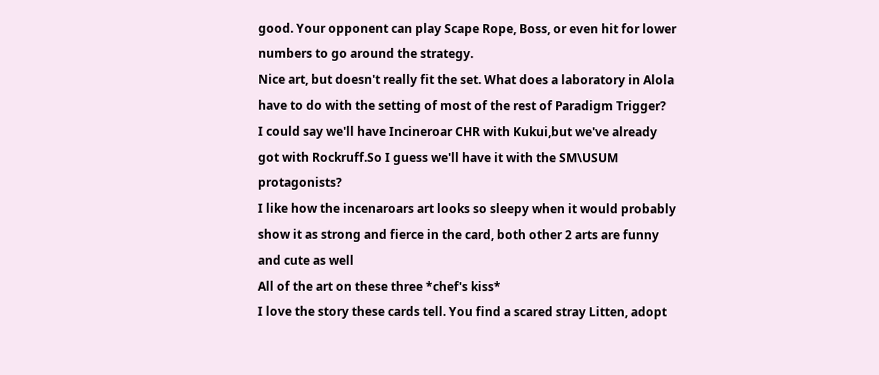good. Your opponent can play Scape Rope, Boss, or even hit for lower numbers to go around the strategy.
Nice art, but doesn't really fit the set. What does a laboratory in Alola have to do with the setting of most of the rest of Paradigm Trigger?
I could say we'll have Incineroar CHR with Kukui,but we've already got with Rockruff.So I guess we'll have it with the SM\USUM protagonists?
I like how the incenaroars art looks so sleepy when it would probably show it as strong and fierce in the card, both other 2 arts are funny and cute as well
All of the art on these three *chef's kiss*
I love the story these cards tell. You find a scared stray Litten, adopt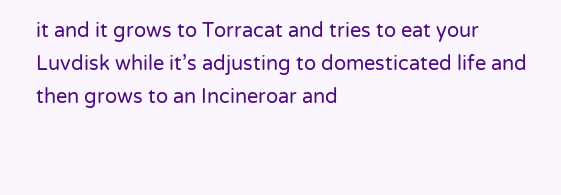it and it grows to Torracat and tries to eat your Luvdisk while it’s adjusting to domesticated life and then grows to an Incineroar and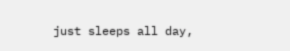just sleeps all day,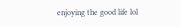enjoying the good life lol